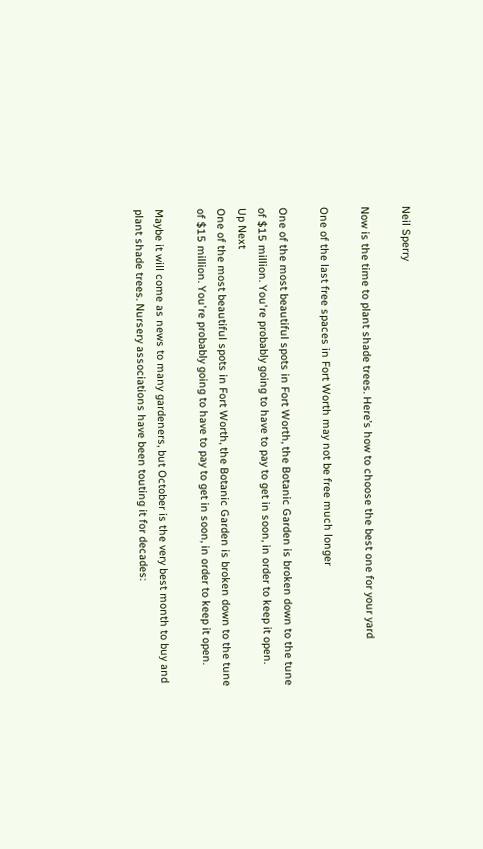Neil Sperry

Now is the time to plant shade trees. Here’s how to choose the best one for your yard

One of the last free spaces in Fort Worth may not be free much longer

One of the most beautiful spots in Fort Worth, the Botanic Garden is broken down to the tune of $15 million. You're probably going to have to pay to get in soon, in order to keep it open.
Up Next
One of the most beautiful spots in Fort Worth, the Botanic Garden is broken down to the tune of $15 million. You're probably going to have to pay to get in soon, in order to keep it open.

Maybe it will come as news to many gardeners, but October is the very best month to buy and plant shade trees. Nursery associations have been touting it for decades: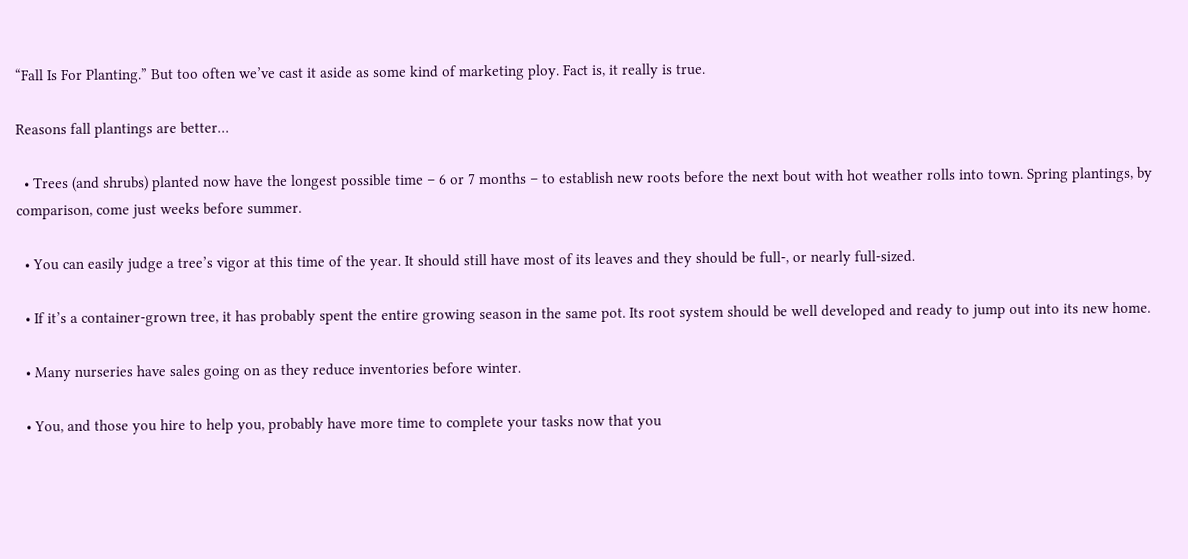“Fall Is For Planting.” But too often we’ve cast it aside as some kind of marketing ploy. Fact is, it really is true.

Reasons fall plantings are better…

  • Trees (and shrubs) planted now have the longest possible time – 6 or 7 months – to establish new roots before the next bout with hot weather rolls into town. Spring plantings, by comparison, come just weeks before summer.

  • You can easily judge a tree’s vigor at this time of the year. It should still have most of its leaves and they should be full-, or nearly full-sized.

  • If it’s a container-grown tree, it has probably spent the entire growing season in the same pot. Its root system should be well developed and ready to jump out into its new home.

  • Many nurseries have sales going on as they reduce inventories before winter.

  • You, and those you hire to help you, probably have more time to complete your tasks now that you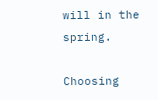will in the spring.

Choosing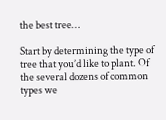the best tree…

Start by determining the type of tree that you’d like to plant. Of the several dozens of common types we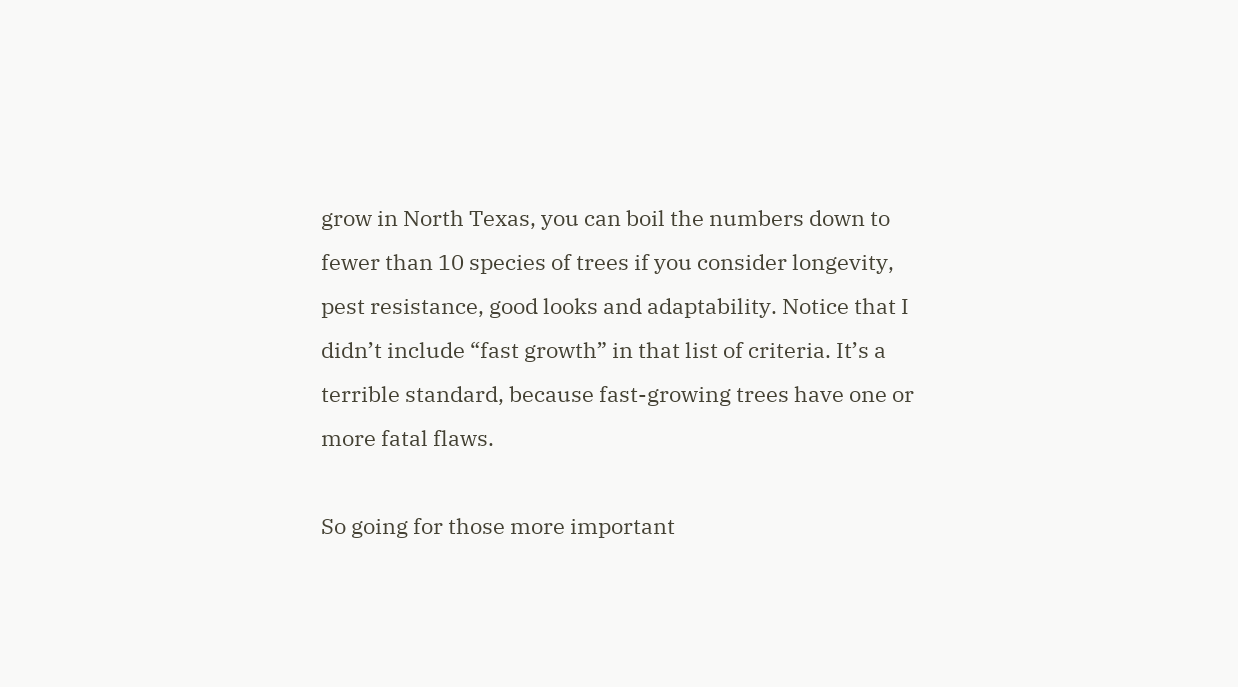grow in North Texas, you can boil the numbers down to fewer than 10 species of trees if you consider longevity, pest resistance, good looks and adaptability. Notice that I didn’t include “fast growth” in that list of criteria. It’s a terrible standard, because fast-growing trees have one or more fatal flaws.

So going for those more important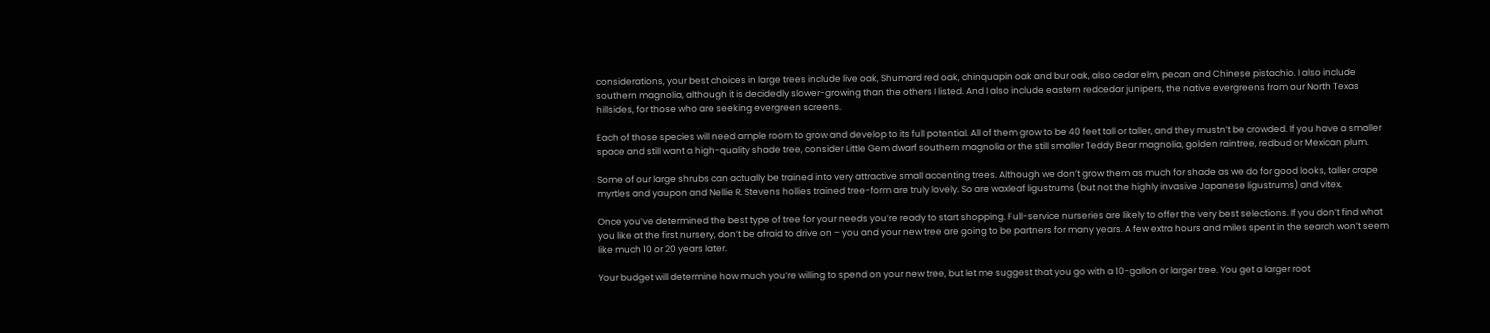considerations, your best choices in large trees include live oak, Shumard red oak, chinquapin oak and bur oak, also cedar elm, pecan and Chinese pistachio. I also include southern magnolia, although it is decidedly slower-growing than the others I listed. And I also include eastern redcedar junipers, the native evergreens from our North Texas hillsides, for those who are seeking evergreen screens.

Each of those species will need ample room to grow and develop to its full potential. All of them grow to be 40 feet tall or taller, and they mustn’t be crowded. If you have a smaller space and still want a high-quality shade tree, consider Little Gem dwarf southern magnolia or the still smaller Teddy Bear magnolia, golden raintree, redbud or Mexican plum.

Some of our large shrubs can actually be trained into very attractive small accenting trees. Although we don’t grow them as much for shade as we do for good looks, taller crape myrtles and yaupon and Nellie R. Stevens hollies trained tree-form are truly lovely. So are waxleaf ligustrums (but not the highly invasive Japanese ligustrums) and vitex.

Once you’ve determined the best type of tree for your needs you’re ready to start shopping. Full-service nurseries are likely to offer the very best selections. If you don’t find what you like at the first nursery, don’t be afraid to drive on – you and your new tree are going to be partners for many years. A few extra hours and miles spent in the search won’t seem like much 10 or 20 years later.

Your budget will determine how much you’re willing to spend on your new tree, but let me suggest that you go with a 10-gallon or larger tree. You get a larger root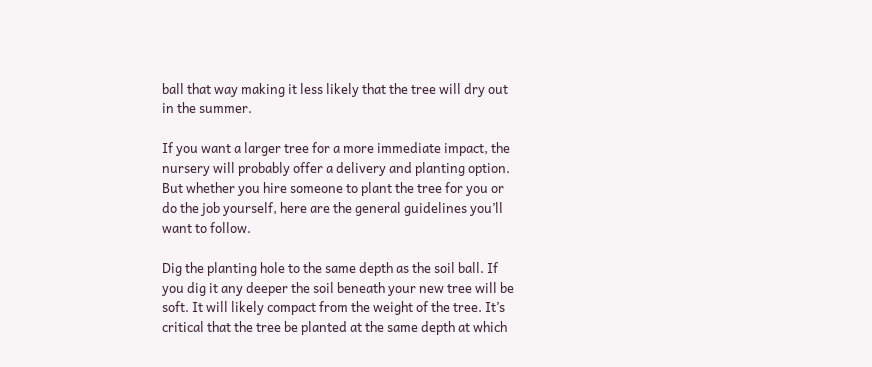ball that way making it less likely that the tree will dry out in the summer.

If you want a larger tree for a more immediate impact, the nursery will probably offer a delivery and planting option. But whether you hire someone to plant the tree for you or do the job yourself, here are the general guidelines you’ll want to follow.

Dig the planting hole to the same depth as the soil ball. If you dig it any deeper the soil beneath your new tree will be soft. It will likely compact from the weight of the tree. It’s critical that the tree be planted at the same depth at which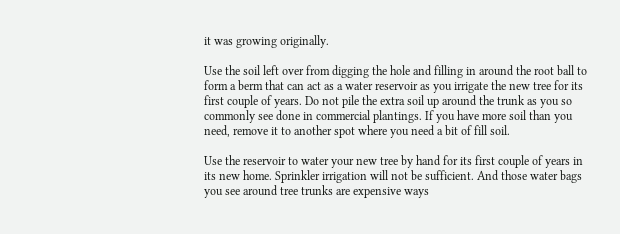it was growing originally.

Use the soil left over from digging the hole and filling in around the root ball to form a berm that can act as a water reservoir as you irrigate the new tree for its first couple of years. Do not pile the extra soil up around the trunk as you so commonly see done in commercial plantings. If you have more soil than you need, remove it to another spot where you need a bit of fill soil.

Use the reservoir to water your new tree by hand for its first couple of years in its new home. Sprinkler irrigation will not be sufficient. And those water bags you see around tree trunks are expensive ways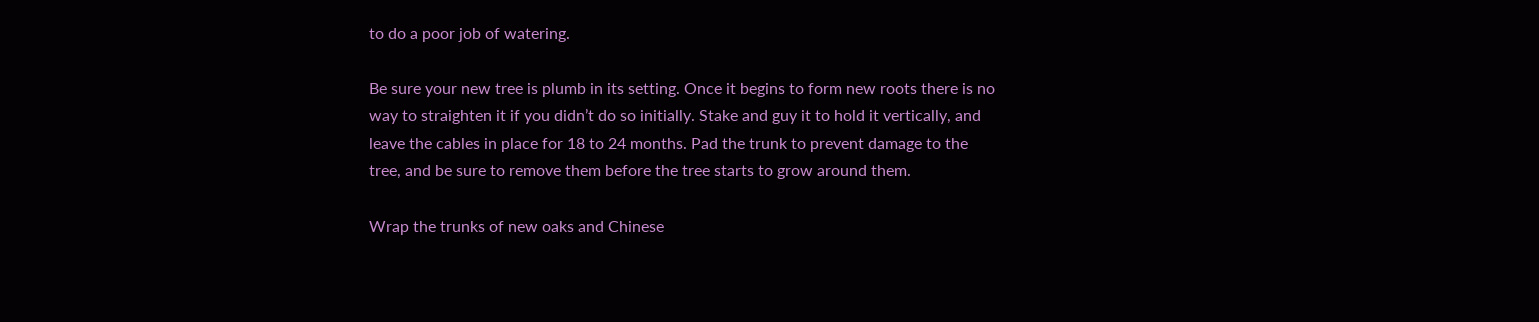to do a poor job of watering.

Be sure your new tree is plumb in its setting. Once it begins to form new roots there is no way to straighten it if you didn’t do so initially. Stake and guy it to hold it vertically, and leave the cables in place for 18 to 24 months. Pad the trunk to prevent damage to the tree, and be sure to remove them before the tree starts to grow around them.

Wrap the trunks of new oaks and Chinese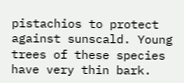pistachios to protect against sunscald. Young trees of these species have very thin bark.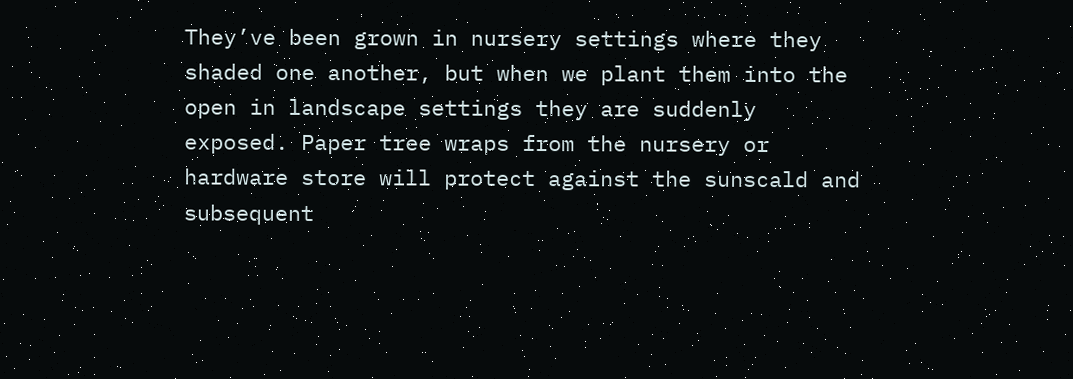They’ve been grown in nursery settings where they shaded one another, but when we plant them into the open in landscape settings they are suddenly exposed. Paper tree wraps from the nursery or hardware store will protect against the sunscald and subsequent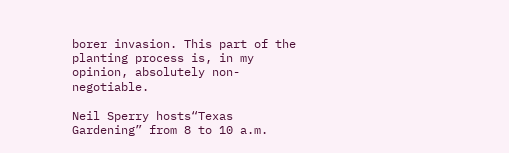borer invasion. This part of the planting process is, in my opinion, absolutely non-negotiable.

Neil Sperry hosts“Texas Gardening” from 8 to 10 a.m.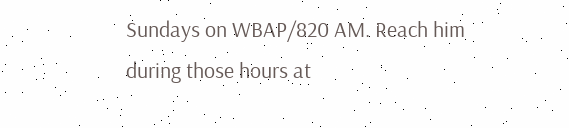Sundays on WBAP/820 AM. Reach him during those hours at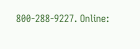800-288-9227. Online: